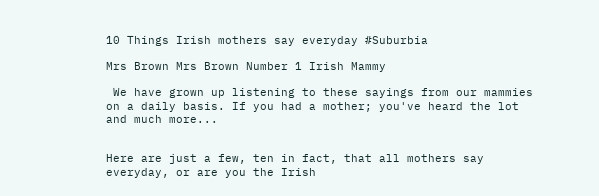10 Things Irish mothers say everyday #Suburbia

Mrs Brown Mrs Brown Number 1 Irish Mammy

 We have grown up listening to these sayings from our mammies on a daily basis. If you had a mother; you've heard the lot and much more...


Here are just a few, ten in fact, that all mothers say everyday, or are you the Irish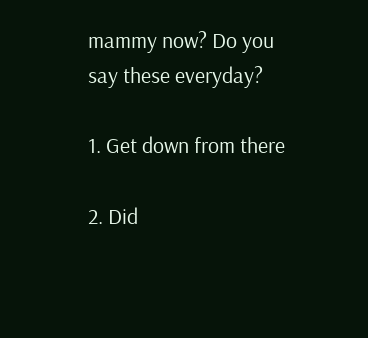mammy now? Do you say these everyday?

1. Get down from there

2. Did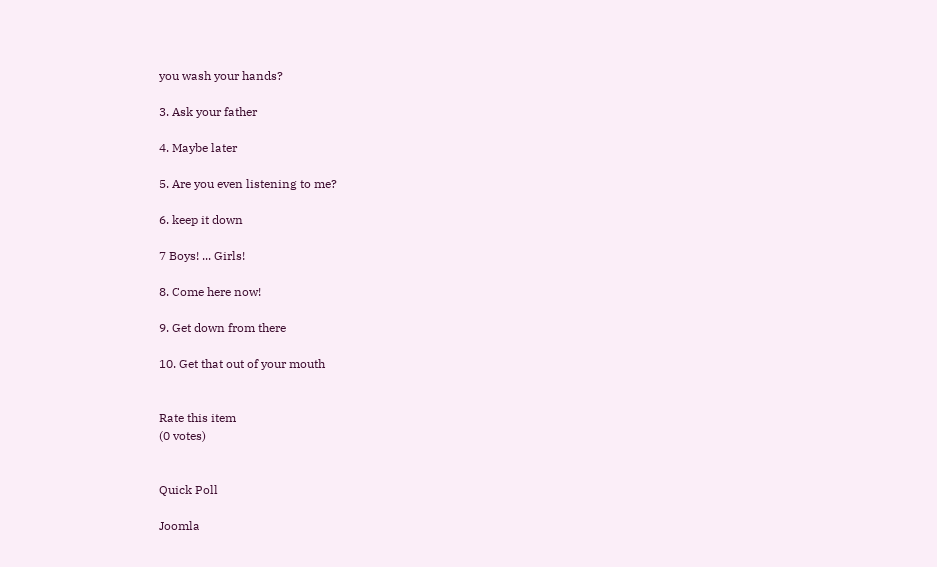you wash your hands?

3. Ask your father

4. Maybe later

5. Are you even listening to me?

6. keep it down

7 Boys! ... Girls!

8. Come here now!

9. Get down from there

10. Get that out of your mouth


Rate this item
(0 votes)


Quick Poll

Joomla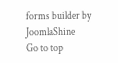forms builder by JoomlaShine
Go to top